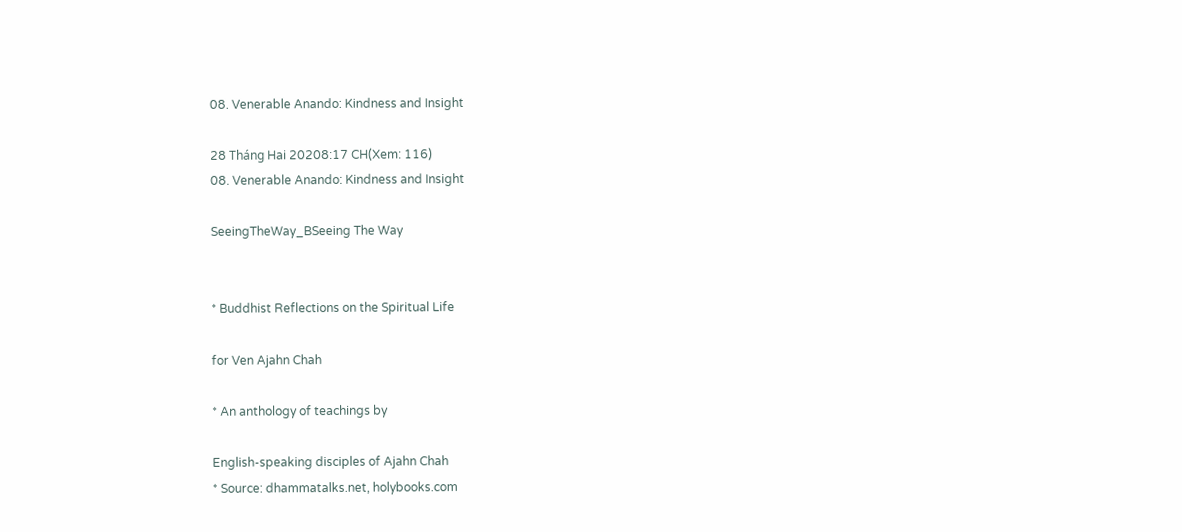08. Venerable Anando: Kindness and Insight

28 Tháng Hai 20208:17 CH(Xem: 116)
08. Venerable Anando: Kindness and Insight

SeeingTheWay_BSeeing The Way


* Buddhist Reflections on the Spiritual Life

for Ven Ajahn Chah

* An anthology of teachings by

English-speaking disciples of Ajahn Chah
* Source: dhammatalks.net, holybooks.com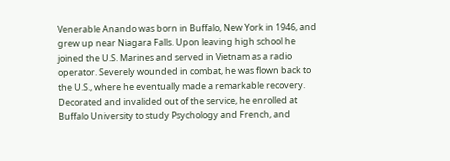Venerable Anando was born in Buffalo, New York in 1946, and grew up near Niagara Falls. Upon leaving high school he joined the U.S. Marines and served in Vietnam as a radio operator. Severely wounded in combat, he was flown back to the U.S., where he eventually made a remarkable recovery. Decorated and invalided out of the service, he enrolled at Buffalo University to study Psychology and French, and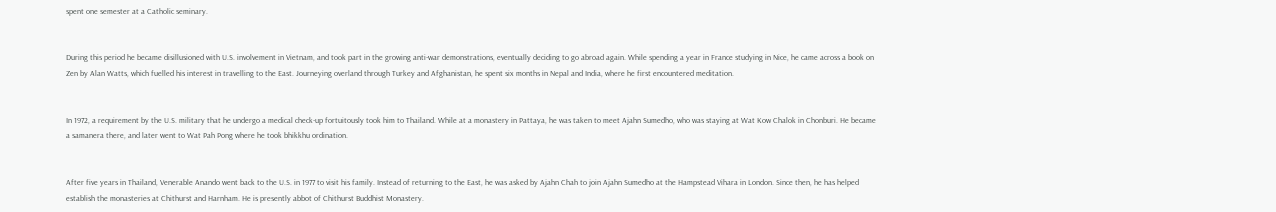spent one semester at a Catholic seminary.


During this period he became disillusioned with U.S. involvement in Vietnam, and took part in the growing anti-war demonstrations, eventually deciding to go abroad again. While spending a year in France studying in Nice, he came across a book on Zen by Alan Watts, which fuelled his interest in travelling to the East. Journeying overland through Turkey and Afghanistan, he spent six months in Nepal and India, where he first encountered meditation.


In 1972, a requirement by the U.S. military that he undergo a medical check-up fortuitously took him to Thailand. While at a monastery in Pattaya, he was taken to meet Ajahn Sumedho, who was staying at Wat Kow Chalok in Chonburi. He became a samanera there, and later went to Wat Pah Pong where he took bhikkhu ordination.


After five years in Thailand, Venerable Anando went back to the U.S. in 1977 to visit his family. Instead of returning to the East, he was asked by Ajahn Chah to join Ajahn Sumedho at the Hampstead Vihara in London. Since then, he has helped establish the monasteries at Chithurst and Harnham. He is presently abbot of Chithurst Buddhist Monastery.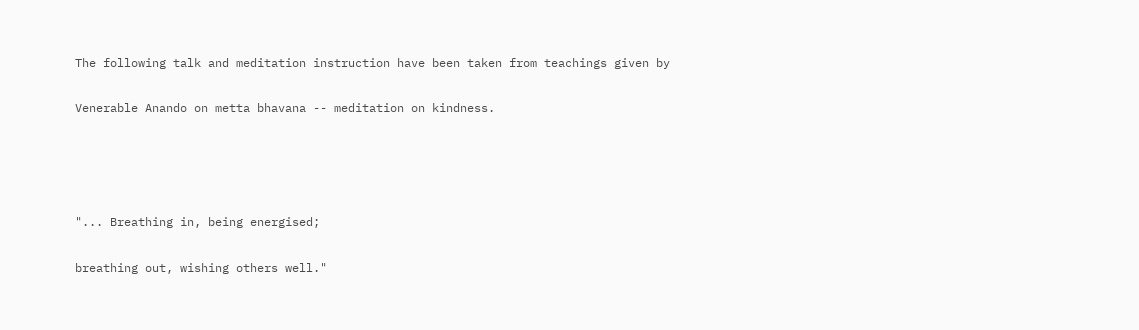The following talk and meditation instruction have been taken from teachings given by

Venerable Anando on metta bhavana -- meditation on kindness.




"... Breathing in, being energised;

breathing out, wishing others well."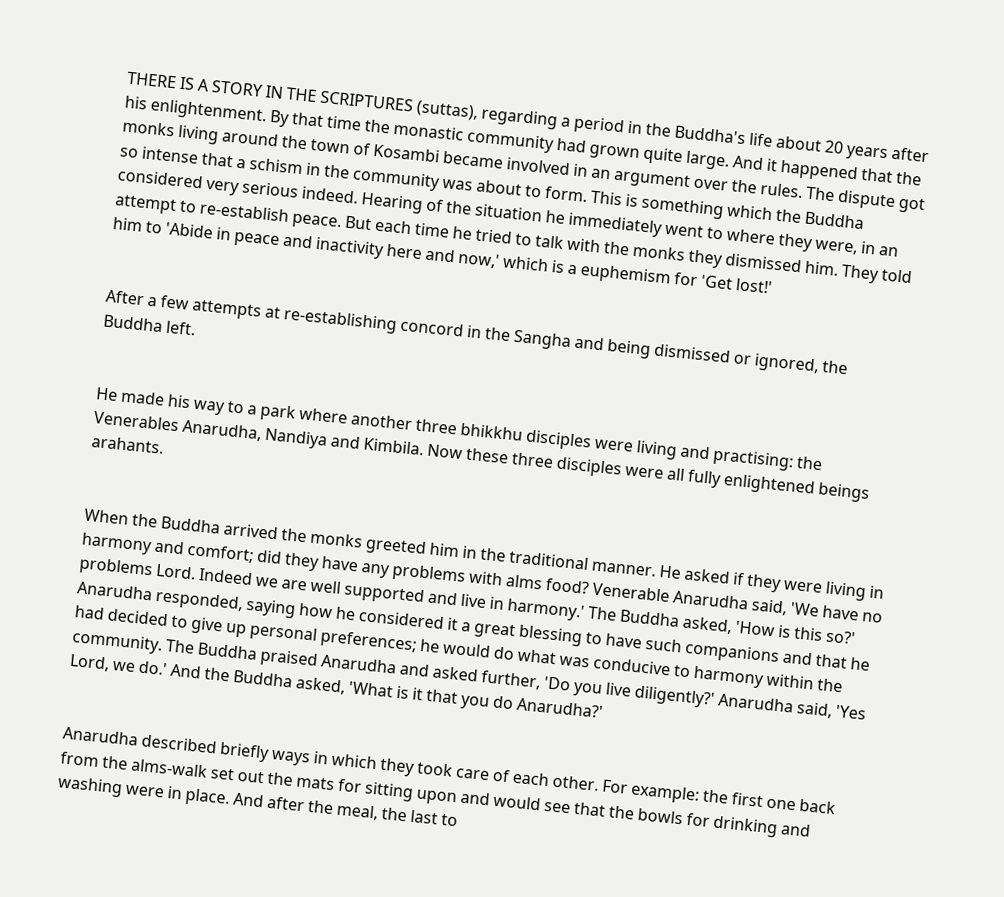THERE IS A STORY IN THE SCRIPTURES (suttas), regarding a period in the Buddha's life about 20 years after his enlightenment. By that time the monastic community had grown quite large. And it happened that the monks living around the town of Kosambi became involved in an argument over the rules. The dispute got so intense that a schism in the community was about to form. This is something which the Buddha considered very serious indeed. Hearing of the situation he immediately went to where they were, in an attempt to re-establish peace. But each time he tried to talk with the monks they dismissed him. They told him to 'Abide in peace and inactivity here and now,' which is a euphemism for 'Get lost!'


After a few attempts at re-establishing concord in the Sangha and being dismissed or ignored, the Buddha left.


He made his way to a park where another three bhikkhu disciples were living and practising: the Venerables Anarudha, Nandiya and Kimbila. Now these three disciples were all fully enlightened beings arahants.


When the Buddha arrived the monks greeted him in the traditional manner. He asked if they were living in harmony and comfort; did they have any problems with alms food? Venerable Anarudha said, 'We have no problems Lord. Indeed we are well supported and live in harmony.' The Buddha asked, 'How is this so?' Anarudha responded, saying how he considered it a great blessing to have such companions and that he had decided to give up personal preferences; he would do what was conducive to harmony within the community. The Buddha praised Anarudha and asked further, 'Do you live diligently?' Anarudha said, 'Yes Lord, we do.' And the Buddha asked, 'What is it that you do Anarudha?'


Anarudha described briefly ways in which they took care of each other. For example: the first one back from the alms-walk set out the mats for sitting upon and would see that the bowls for drinking and washing were in place. And after the meal, the last to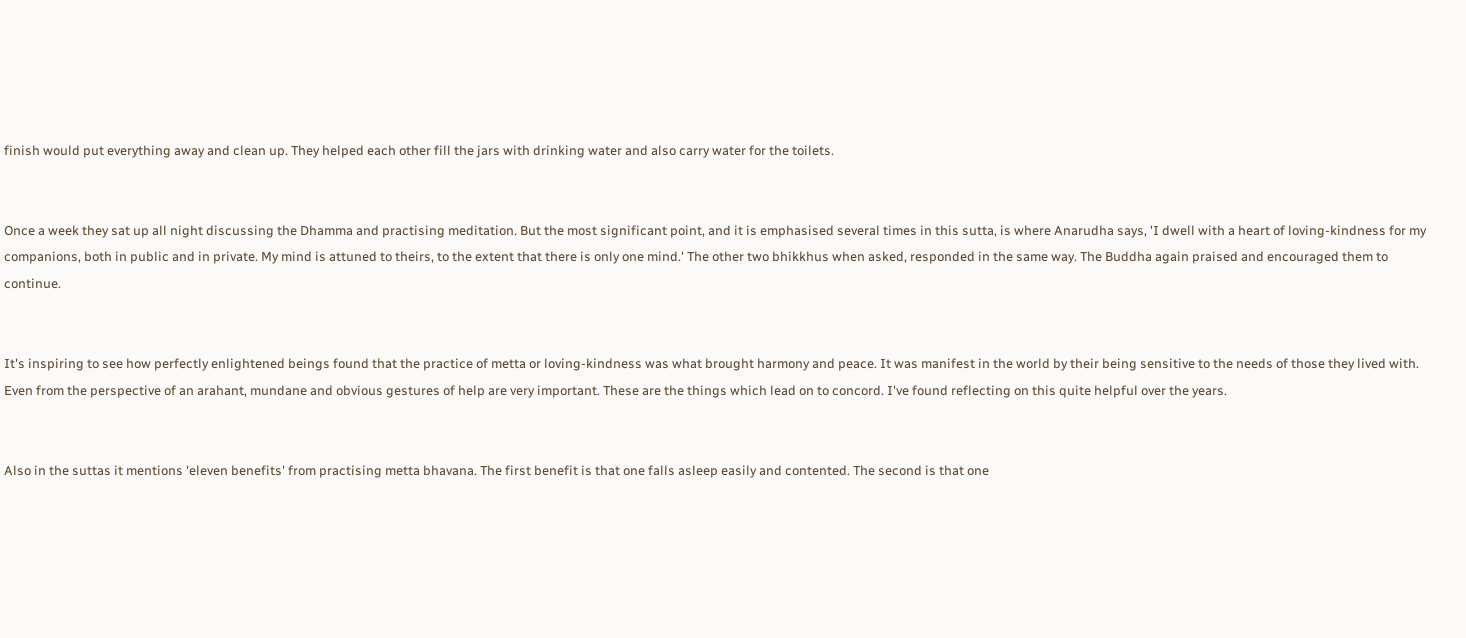finish would put everything away and clean up. They helped each other fill the jars with drinking water and also carry water for the toilets.


Once a week they sat up all night discussing the Dhamma and practising meditation. But the most significant point, and it is emphasised several times in this sutta, is where Anarudha says, 'I dwell with a heart of loving-kindness for my companions, both in public and in private. My mind is attuned to theirs, to the extent that there is only one mind.' The other two bhikkhus when asked, responded in the same way. The Buddha again praised and encouraged them to continue.


It's inspiring to see how perfectly enlightened beings found that the practice of metta or loving-kindness was what brought harmony and peace. It was manifest in the world by their being sensitive to the needs of those they lived with. Even from the perspective of an arahant, mundane and obvious gestures of help are very important. These are the things which lead on to concord. I've found reflecting on this quite helpful over the years.


Also in the suttas it mentions 'eleven benefits' from practising metta bhavana. The first benefit is that one falls asleep easily and contented. The second is that one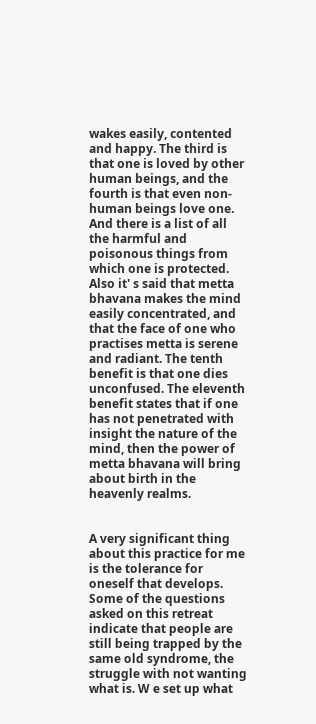wakes easily, contented and happy. The third is that one is loved by other human beings, and the fourth is that even non-human beings love one. And there is a list of all the harmful and poisonous things from which one is protected. Also it' s said that metta bhavana makes the mind easily concentrated, and that the face of one who practises metta is serene and radiant. The tenth benefit is that one dies unconfused. The eleventh benefit states that if one has not penetrated with insight the nature of the mind, then the power of metta bhavana will bring about birth in the heavenly realms.


A very significant thing about this practice for me is the tolerance for oneself that develops. Some of the questions asked on this retreat indicate that people are still being trapped by the same old syndrome, the struggle with not wanting what is. W e set up what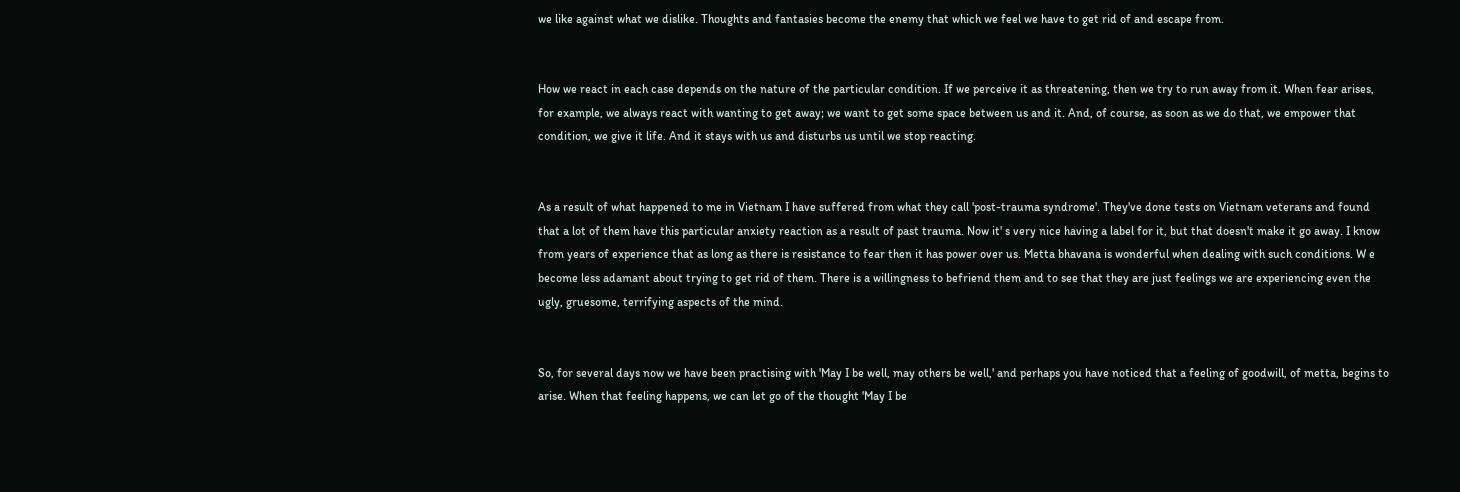we like against what we dislike. Thoughts and fantasies become the enemy that which we feel we have to get rid of and escape from.


How we react in each case depends on the nature of the particular condition. If we perceive it as threatening, then we try to run away from it. When fear arises, for example, we always react with wanting to get away; we want to get some space between us and it. And, of course, as soon as we do that, we empower that condition, we give it life. And it stays with us and disturbs us until we stop reacting.


As a result of what happened to me in Vietnam I have suffered from what they call 'post-trauma syndrome'. They've done tests on Vietnam veterans and found that a lot of them have this particular anxiety reaction as a result of past trauma. Now it' s very nice having a label for it, but that doesn't make it go away. I know from years of experience that as long as there is resistance to fear then it has power over us. Metta bhavana is wonderful when dealing with such conditions. W e become less adamant about trying to get rid of them. There is a willingness to befriend them and to see that they are just feelings we are experiencing even the ugly, gruesome, terrifying aspects of the mind.


So, for several days now we have been practising with 'May I be well, may others be well,' and perhaps you have noticed that a feeling of goodwill, of metta, begins to arise. When that feeling happens, we can let go of the thought 'May I be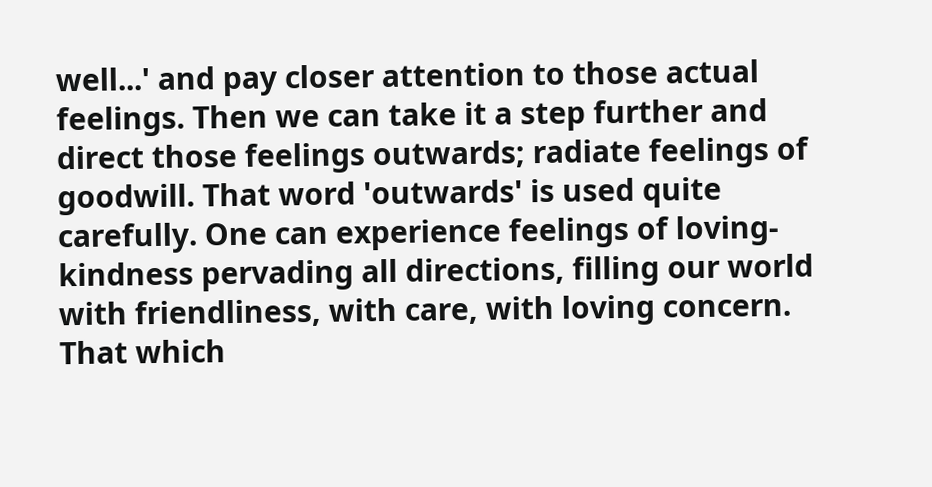well...' and pay closer attention to those actual feelings. Then we can take it a step further and direct those feelings outwards; radiate feelings of goodwill. That word 'outwards' is used quite carefully. One can experience feelings of loving-kindness pervading all directions, filling our world with friendliness, with care, with loving concern. That which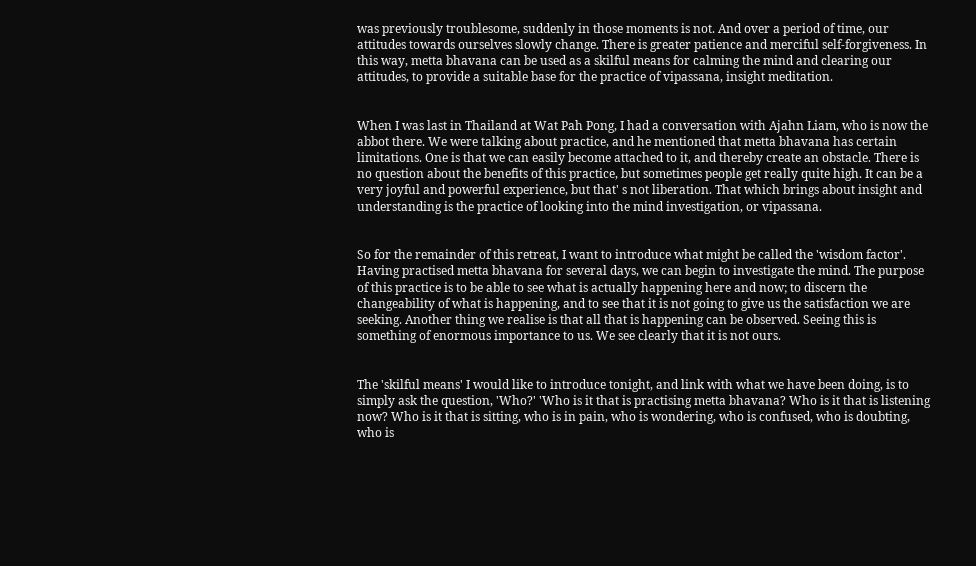was previously troublesome, suddenly in those moments is not. And over a period of time, our attitudes towards ourselves slowly change. There is greater patience and merciful self-forgiveness. In this way, metta bhavana can be used as a skilful means for calming the mind and clearing our attitudes, to provide a suitable base for the practice of vipassana, insight meditation.


When I was last in Thailand at Wat Pah Pong, I had a conversation with Ajahn Liam, who is now the abbot there. We were talking about practice, and he mentioned that metta bhavana has certain limitations. One is that we can easily become attached to it, and thereby create an obstacle. There is no question about the benefits of this practice, but sometimes people get really quite high. It can be a very joyful and powerful experience, but that' s not liberation. That which brings about insight and understanding is the practice of looking into the mind investigation, or vipassana.


So for the remainder of this retreat, I want to introduce what might be called the 'wisdom factor'. Having practised metta bhavana for several days, we can begin to investigate the mind. The purpose of this practice is to be able to see what is actually happening here and now; to discern the changeability of what is happening, and to see that it is not going to give us the satisfaction we are seeking. Another thing we realise is that all that is happening can be observed. Seeing this is something of enormous importance to us. We see clearly that it is not ours.


The 'skilful means' I would like to introduce tonight, and link with what we have been doing, is to simply ask the question, 'Who?' 'Who is it that is practising metta bhavana? Who is it that is listening now? Who is it that is sitting, who is in pain, who is wondering, who is confused, who is doubting, who is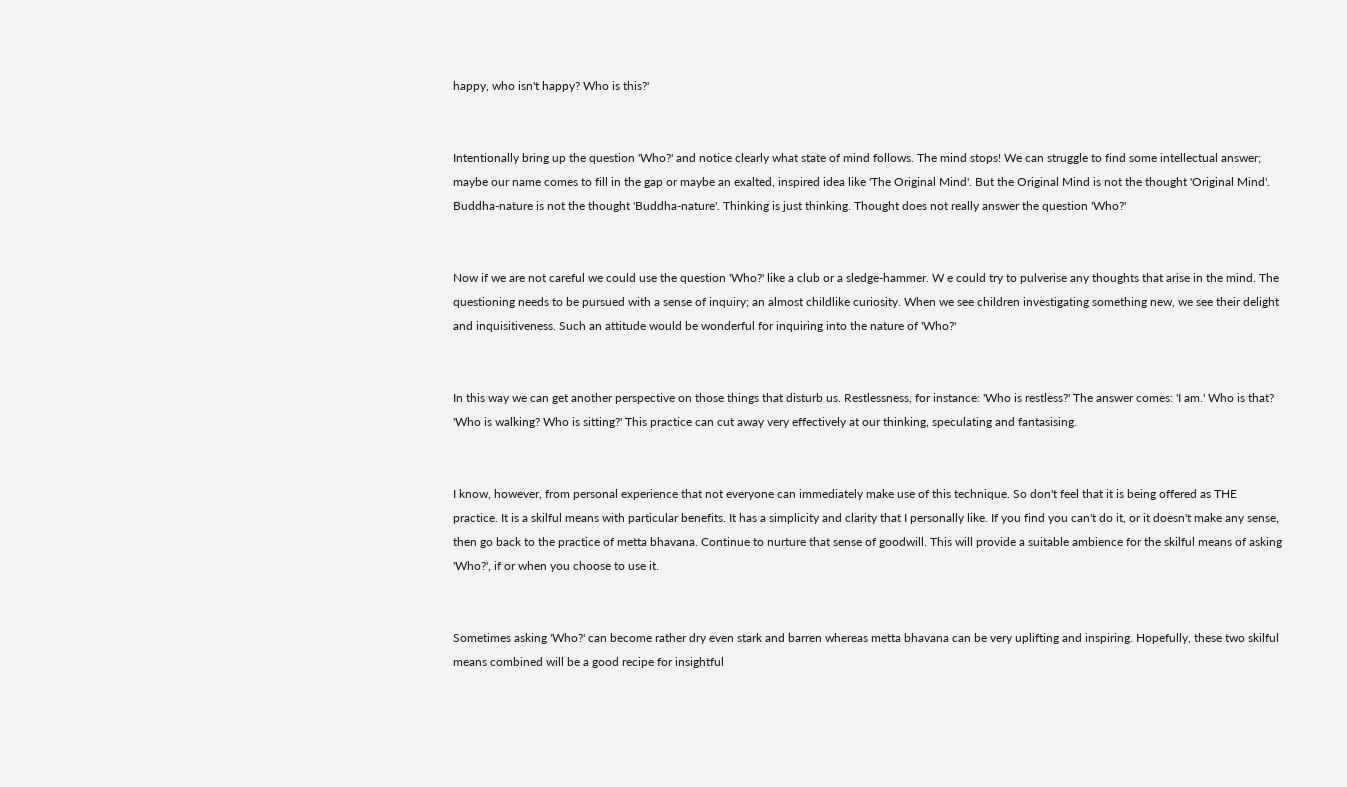happy, who isn't happy? Who is this?'


Intentionally bring up the question 'Who?' and notice clearly what state of mind follows. The mind stops! We can struggle to find some intellectual answer; maybe our name comes to fill in the gap or maybe an exalted, inspired idea like 'The Original Mind'. But the Original Mind is not the thought 'Original Mind'. Buddha-nature is not the thought 'Buddha-nature'. Thinking is just thinking. Thought does not really answer the question 'Who?'


Now if we are not careful we could use the question 'Who?' like a club or a sledge-hammer. W e could try to pulverise any thoughts that arise in the mind. The questioning needs to be pursued with a sense of inquiry; an almost childlike curiosity. When we see children investigating something new, we see their delight and inquisitiveness. Such an attitude would be wonderful for inquiring into the nature of 'Who?'


In this way we can get another perspective on those things that disturb us. Restlessness, for instance: 'Who is restless?' The answer comes: 'I am.' Who is that? 'Who is walking? Who is sitting?' This practice can cut away very effectively at our thinking, speculating and fantasising.


I know, however, from personal experience that not everyone can immediately make use of this technique. So don't feel that it is being offered as THE practice. It is a skilful means with particular benefits. It has a simplicity and clarity that I personally like. If you find you can't do it, or it doesn't make any sense, then go back to the practice of metta bhavana. Continue to nurture that sense of goodwill. This will provide a suitable ambience for the skilful means of asking 'Who?', if or when you choose to use it.


Sometimes asking 'Who?' can become rather dry even stark and barren whereas metta bhavana can be very uplifting and inspiring. Hopefully, these two skilful means combined will be a good recipe for insightful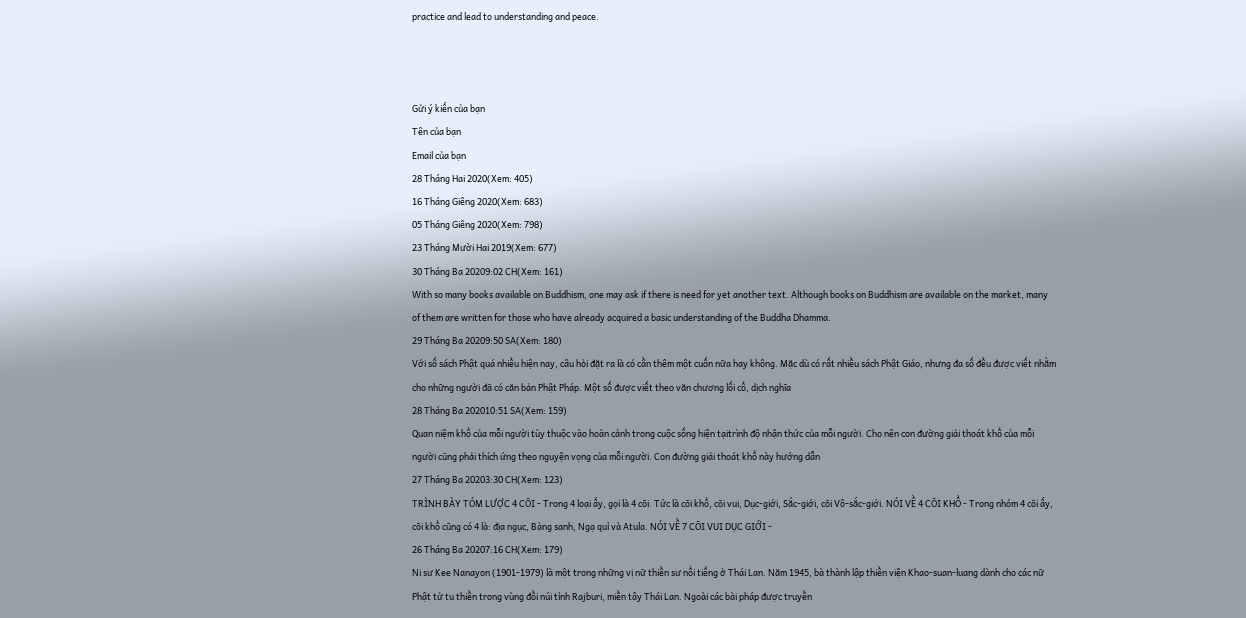practice and lead to understanding and peace.



Gửi ý kiến của bạn
Tên của bạn
Email của bạn
28 Tháng Hai 2020(Xem: 405)
16 Tháng Giêng 2020(Xem: 683)
05 Tháng Giêng 2020(Xem: 798)
23 Tháng Mười Hai 2019(Xem: 677)
30 Tháng Ba 20209:02 CH(Xem: 161)
With so many books available on Buddhism, one may ask if there is need for yet another text. Although books on Buddhism are available on the market, many of them are written for those who have already acquired a basic understanding of the Buddha Dhamma.
29 Tháng Ba 20209:50 SA(Xem: 180)
Với số sách Phật quá nhiều hiện nay, câu hỏi đặt ra là có cần thêm một cuốn nữa hay không. Mặc dù có rất nhiều sách Phật Giáo, nhưng đa số đều được viết nhằm cho những người đã có căn bản Phật Pháp. Một số được viết theo văn chương lối cổ, dịch nghĩa
28 Tháng Ba 202010:51 SA(Xem: 159)
Quan niệm khổ của mỗi người tùy thuộc vào hoàn cảnh trong cuộc sống hiện tạitrình độ nhận thức của mỗi người. Cho nên con đường giải thoát khổ của mỗi người cũng phải thích ứng theo nguyện vọng của mỗi người. Con đường giải thoát khổ này hướng dẫn
27 Tháng Ba 20203:30 CH(Xem: 123)
TRÌNH BÀY TÓM LƯỢC 4 CÕI - Trong 4 loại ấy, gọi là 4 cõi. Tức là cõi khổ, cõi vui, Dục-giới, Sắc-giới, cõi Vô-sắc-giới. NÓI VỀ 4 CÕI KHỔ - Trong nhóm 4 cõi ấy, cõi khổ cũng có 4 là: địa ngục, Bàng sanh, Ngạ quỉ và Atula. NÓI VỀ 7 CÕI VUI DỤC GIỚI -
26 Tháng Ba 20207:16 CH(Xem: 179)
Ni sư Kee Nanayon (1901-1979) là một trong những vị nữ thiền sư nổi tiếng ở Thái Lan. Năm 1945, bà thành lập thiền viện Khao-suan-luang dành cho các nữ Phật tử tu thiền trong vùng đồi núi tỉnh Rajburi, miền tây Thái Lan. Ngoài các bài pháp được truyền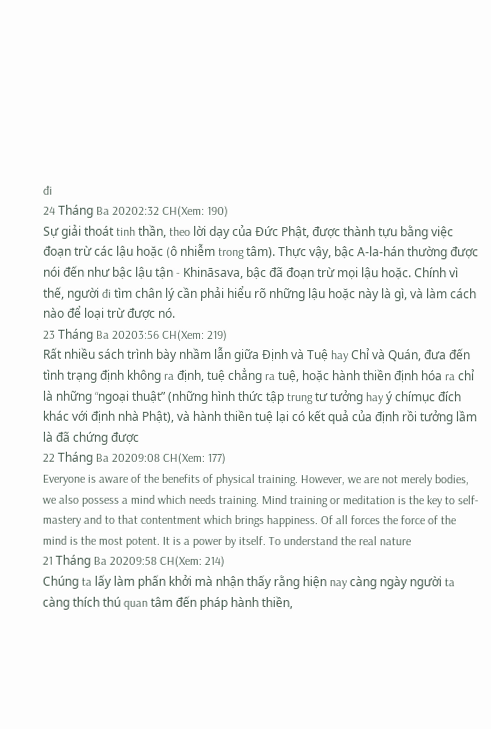đi
24 Tháng Ba 20202:32 CH(Xem: 190)
Sự giải thoát tinh thần, theo lời dạy của Đức Phật, được thành tựu bằng việc đoạn trừ các lậu hoặc (ô nhiễm trong tâm). Thực vậy, bậc A-la-hán thường được nói đến như bậc lậu tận - Khināsava, bậc đã đoạn trừ mọi lậu hoặc. Chính vì thế, người đi tìm chân lý cần phải hiểu rõ những lậu hoặc này là gì, và làm cách nào để loại trừ được nó.
23 Tháng Ba 20203:56 CH(Xem: 219)
Rất nhiều sách trình bày nhầm lẫn giữa Định và Tuệ hay Chỉ và Quán, đưa đến tình trạng định không ra định, tuệ chẳng ra tuệ, hoặc hành thiền định hóa ra chỉ là những “ngoại thuật” (những hình thức tập trung tư tưởng hay ý chímục đích khác với định nhà Phật), và hành thiền tuệ lại có kết quả của định rồi tưởng lầm là đã chứng được
22 Tháng Ba 20209:08 CH(Xem: 177)
Everyone is aware of the benefits of physical training. However, we are not merely bodies, we also possess a mind which needs training. Mind training or meditation is the key to self-mastery and to that contentment which brings happiness. Of all forces the force of the mind is the most potent. It is a power by itself. To understand the real nature
21 Tháng Ba 20209:58 CH(Xem: 214)
Chúng ta lấy làm phấn khởi mà nhận thấy rằng hiện nay càng ngày người ta càng thích thú quan tâm đến pháp hành thiền,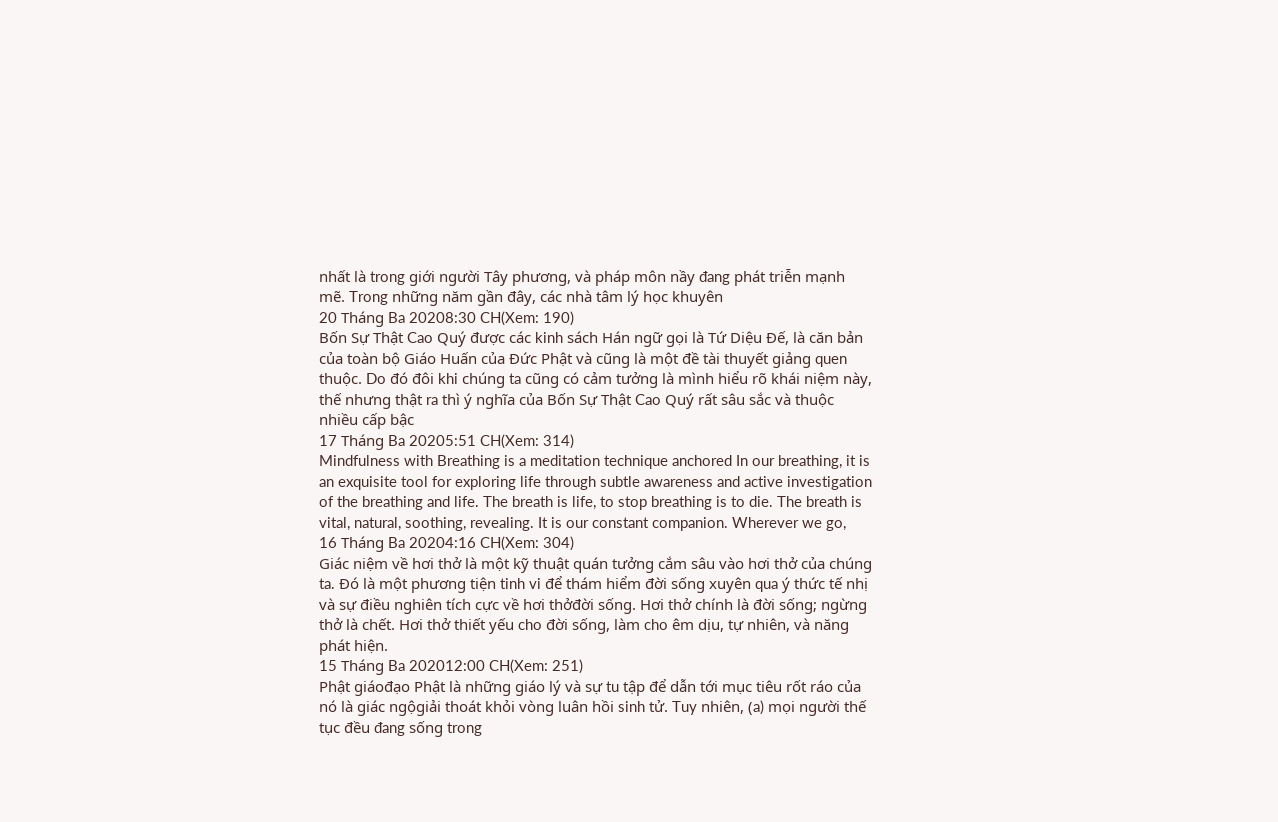nhất là trong giới người Tây phương, và pháp môn nầy đang phát triễn mạnh mẽ. Trong những năm gần đây, các nhà tâm lý học khuyên
20 Tháng Ba 20208:30 CH(Xem: 190)
Bốn Sự Thật Cao Quý được các kinh sách Hán ngữ gọi là Tứ Diệu Đế, là căn bản của toàn bộ Giáo Huấn của Đức Phật và cũng là một đề tài thuyết giảng quen thuộc. Do đó đôi khi chúng ta cũng có cảm tưởng là mình hiểu rõ khái niệm này, thế nhưng thật ra thì ý nghĩa của Bốn Sự Thật Cao Quý rất sâu sắc và thuộc nhiều cấp bậc
17 Tháng Ba 20205:51 CH(Xem: 314)
Mindfulness with Breathing is a meditation technique anchored In our breathing, it is an exquisite tool for exploring life through subtle awareness and active investigation of the breathing and life. The breath is life, to stop breathing is to die. The breath is vital, natural, soothing, revealing. It is our constant companion. Wherever we go,
16 Tháng Ba 20204:16 CH(Xem: 304)
Giác niệm về hơi thở là một kỹ thuật quán tưởng cắm sâu vào hơi thở của chúng ta. Đó là một phương tiện tinh vi để thám hiểm đời sống xuyên qua ý thức tế nhị và sự điều nghiên tích cực về hơi thởđời sống. Hơi thở chính là đời sống; ngừng thở là chết. Hơi thở thiết yếu cho đời sống, làm cho êm dịu, tự nhiên, và năng phát hiện.
15 Tháng Ba 202012:00 CH(Xem: 251)
Phật giáođạo Phật là những giáo lý và sự tu tập để dẫn tới mục tiêu rốt ráo của nó là giác ngộgiải thoát khỏi vòng luân hồi sinh tử. Tuy nhiên, (a) mọi người thế tục đều đang sống trong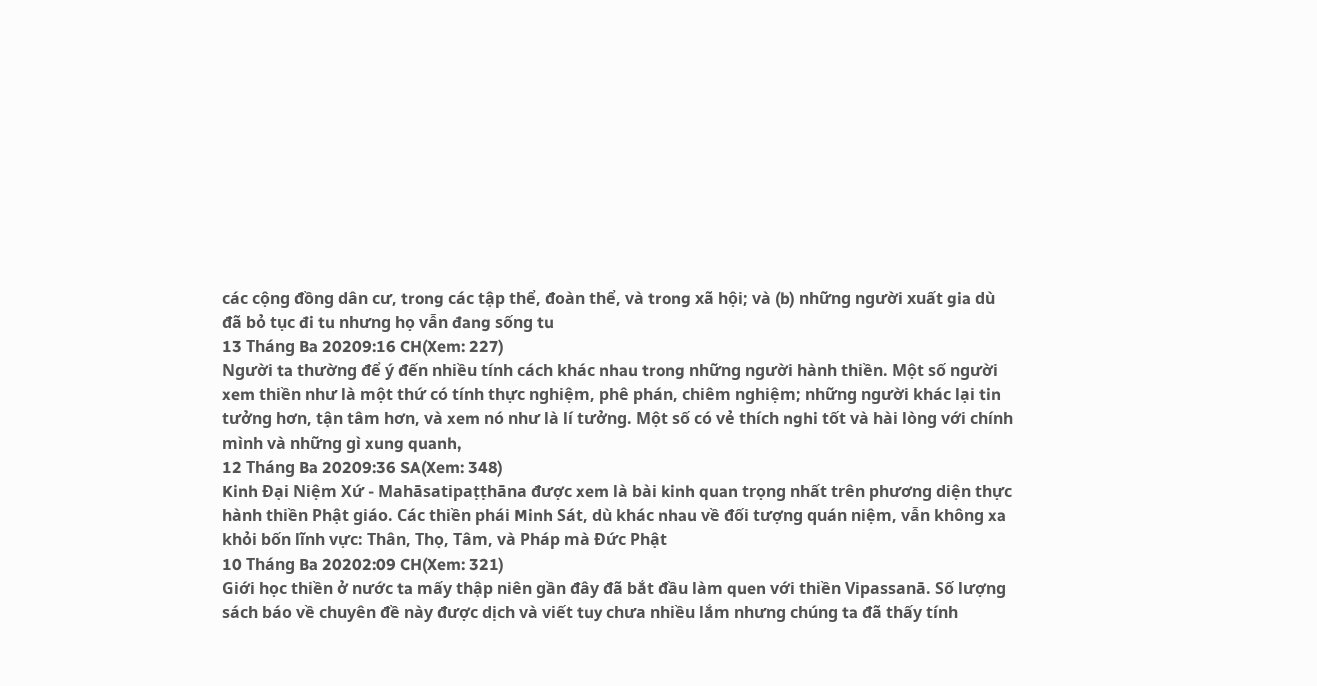các cộng đồng dân cư, trong các tập thể, đoàn thể, và trong xã hội; và (b) những người xuất gia dù đã bỏ tục đi tu nhưng họ vẫn đang sống tu
13 Tháng Ba 20209:16 CH(Xem: 227)
Người ta thường để ý đến nhiều tính cách khác nhau trong những người hành thiền. Một số người xem thiền như là một thứ có tính thực nghiệm, phê phán, chiêm nghiệm; những người khác lại tin tưởng hơn, tận tâm hơn, và xem nó như là lí tưởng. Một số có vẻ thích nghi tốt và hài lòng với chính mình và những gì xung quanh,
12 Tháng Ba 20209:36 SA(Xem: 348)
Kinh Đại Niệm Xứ - Mahāsatipaṭṭhāna được xem là bài kinh quan trọng nhất trên phương diện thực hành thiền Phật giáo. Các thiền phái Minh Sát, dù khác nhau về đối tượng quán niệm, vẫn không xa khỏi bốn lĩnh vực: Thân, Thọ, Tâm, và Pháp mà Đức Phật
10 Tháng Ba 20202:09 CH(Xem: 321)
Giới học thiền ở nước ta mấy thập niên gần đây đã bắt đầu làm quen với thiền Vipassanā. Số lượng sách báo về chuyên đề này được dịch và viết tuy chưa nhiều lắm nhưng chúng ta đã thấy tính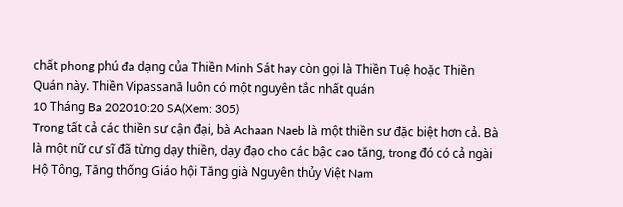chất phong phú đa dạng của Thiền Minh Sát hay còn gọi là Thiền Tuệ hoặc Thiền Quán này. Thiền Vipassanā luôn có một nguyên tắc nhất quán
10 Tháng Ba 202010:20 SA(Xem: 305)
Trong tất cả các thiền sư cận đại, bà Achaan Naeb là một thiền sư đặc biệt hơn cả. Bà là một nữ cư sĩ đã từng dạy thiền, dạy đạo cho các bậc cao tăng, trong đó có cả ngài Hộ Tông, Tăng thống Giáo hội Tăng già Nguyên thủy Việt Nam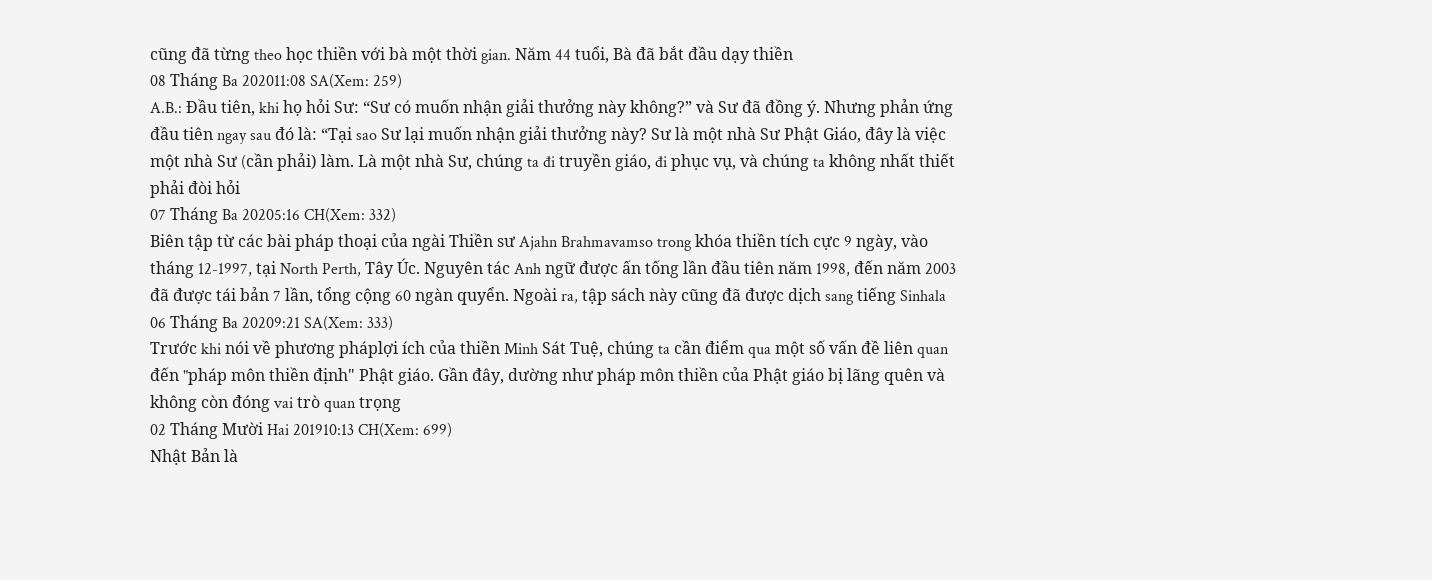cũng đã từng theo học thiền với bà một thời gian. Năm 44 tuổi, Bà đã bắt đầu dạy thiền
08 Tháng Ba 202011:08 SA(Xem: 259)
A.B.: Đầu tiên, khi họ hỏi Sư: “Sư có muốn nhận giải thưởng này không?” và Sư đã đồng ý. Nhưng phản ứng đầu tiên ngay sau đó là: “Tại sao Sư lại muốn nhận giải thưởng này? Sư là một nhà Sư Phật Giáo, đây là việc một nhà Sư (cần phải) làm. Là một nhà Sư, chúng ta đi truyền giáo, đi phục vụ, và chúng ta không nhất thiết phải đòi hỏi
07 Tháng Ba 20205:16 CH(Xem: 332)
Biên tập từ các bài pháp thoại của ngài Thiền sư Ajahn Brahmavamso trong khóa thiền tích cực 9 ngày, vào tháng 12-1997, tại North Perth, Tây Úc. Nguyên tác Anh ngữ được ấn tống lần đầu tiên năm 1998, đến năm 2003 đã được tái bản 7 lần, tổng cộng 60 ngàn quyển. Ngoài ra, tập sách này cũng đã được dịch sang tiếng Sinhala
06 Tháng Ba 20209:21 SA(Xem: 333)
Trước khi nói về phương pháplợi ích của thiền Minh Sát Tuệ, chúng ta cần điểm qua một số vấn đề liên quan đến "pháp môn thiền định" Phật giáo. Gần đây, dường như pháp môn thiền của Phật giáo bị lãng quên và không còn đóng vai trò quan trọng
02 Tháng Mười Hai 201910:13 CH(Xem: 699)
Nhật Bản là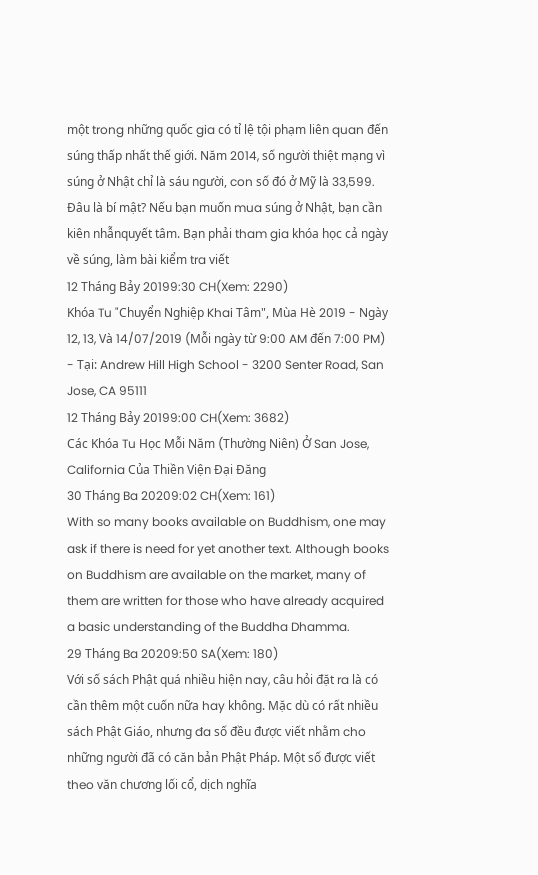một trong những quốc gia có tỉ lệ tội phạm liên quan đến súng thấp nhất thế giới. Năm 2014, số người thiệt mạng vì súng ở Nhật chỉ là sáu người, con số đó ở Mỹ là 33,599. Đâu là bí mật? Nếu bạn muốn mua súng ở Nhật, bạn cần kiên nhẫnquyết tâm. Bạn phải tham gia khóa học cả ngày về súng, làm bài kiểm tra viết
12 Tháng Bảy 20199:30 CH(Xem: 2290)
Khóa Tu "Chuyển Nghiệp Khai Tâm", Mùa Hè 2019 - Ngày 12, 13, Và 14/07/2019 (Mỗi ngày từ 9:00 AM đến 7:00 PM) - Tại: Andrew Hill High School - 3200 Senter Road, San Jose, CA 95111
12 Tháng Bảy 20199:00 CH(Xem: 3682)
Các Khóa Tu Học Mỗi Năm (Thường Niên) Ở San Jose, California Của Thiền Viện Đại Đăng
30 Tháng Ba 20209:02 CH(Xem: 161)
With so many books available on Buddhism, one may ask if there is need for yet another text. Although books on Buddhism are available on the market, many of them are written for those who have already acquired a basic understanding of the Buddha Dhamma.
29 Tháng Ba 20209:50 SA(Xem: 180)
Với số sách Phật quá nhiều hiện nay, câu hỏi đặt ra là có cần thêm một cuốn nữa hay không. Mặc dù có rất nhiều sách Phật Giáo, nhưng đa số đều được viết nhằm cho những người đã có căn bản Phật Pháp. Một số được viết theo văn chương lối cổ, dịch nghĩa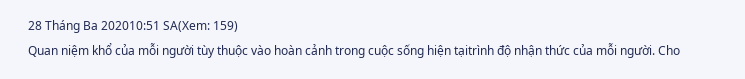28 Tháng Ba 202010:51 SA(Xem: 159)
Quan niệm khổ của mỗi người tùy thuộc vào hoàn cảnh trong cuộc sống hiện tạitrình độ nhận thức của mỗi người. Cho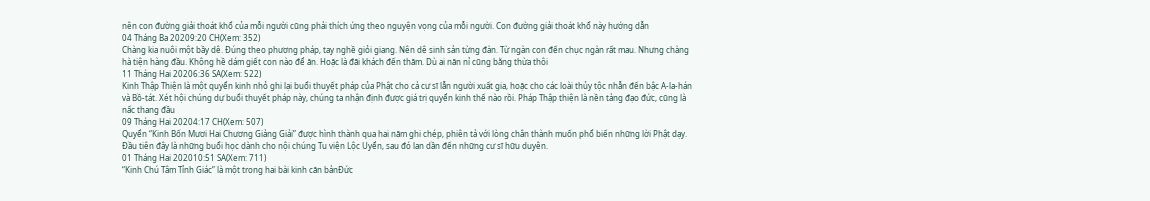nên con đường giải thoát khổ của mỗi người cũng phải thích ứng theo nguyện vọng của mỗi người. Con đường giải thoát khổ này hướng dẫn
04 Tháng Ba 20209:20 CH(Xem: 352)
Chàng kia nuôi một bầy dê. Đúng theo phương pháp, tay nghề giỏi giang. Nên dê sinh sản từng đàn. Từ ngàn con đến chục ngàn rất mau. Nhưng chàng hà tiện hàng đầu. Không hề dám giết con nào để ăn. Hoặc là đãi khách đến thăm. Dù ai năn nỉ cũng bằng thừa thôi
11 Tháng Hai 20206:36 SA(Xem: 522)
Kinh Thập Thiện là một quyển kinh nhỏ ghi lại buổi thuyết pháp của Phật cho cả cư sĩ lẫn người xuất gia, hoặc cho các loài thủy tộc nhẫn đến bậc A-la-hán và Bồ-tát. Xét hội chúng dự buổi thuyết pháp này, chúng ta nhận định được giá trị quyển kinh thế nào rồi. Pháp Thập thiện là nền tảng đạo đức, cũng là nấc thang đầu
09 Tháng Hai 20204:17 CH(Xem: 507)
Quyển “Kinh Bốn Mươi Hai Chương Giảng Giải” được hình thành qua hai năm ghi chép, phiên tả với lòng chân thành muốn phổ biến những lời Phật dạy. Đầu tiên đây là những buổi học dành cho nội chúng Tu viện Lộc Uyển, sau đó lan dần đến những cư sĩ hữu duyên.
01 Tháng Hai 202010:51 SA(Xem: 711)
“Kinh Chú Tâm Tỉnh Giác” là một trong hai bài kinh căn bảnĐức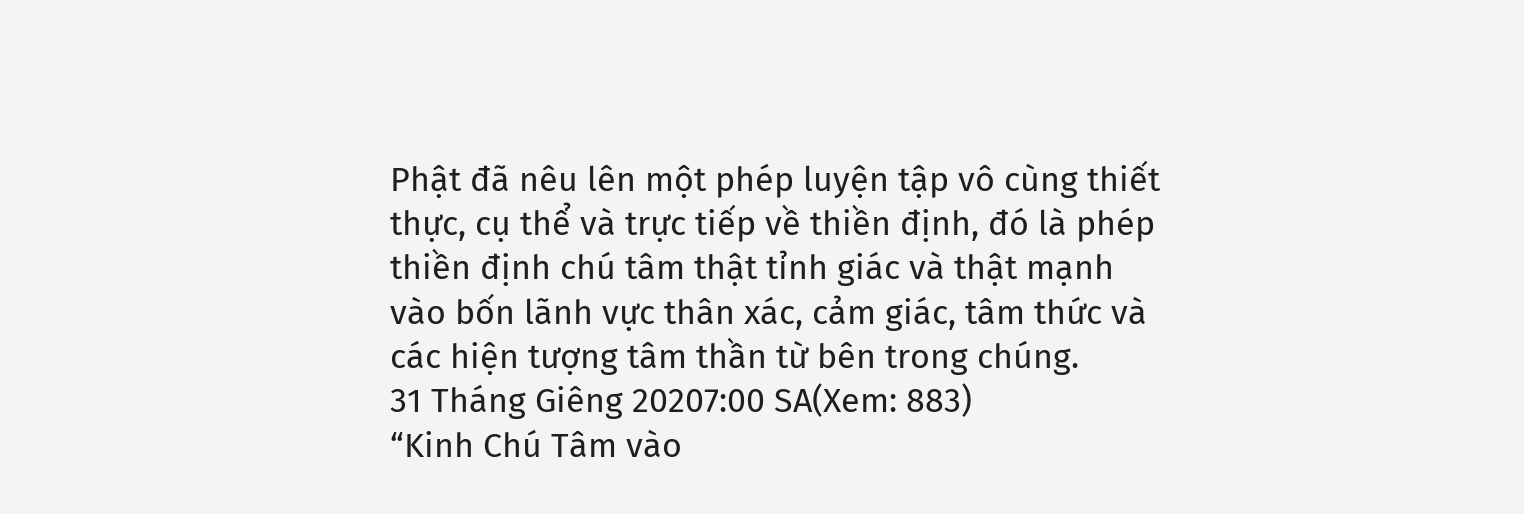Phật đã nêu lên một phép luyện tập vô cùng thiết thực, cụ thể và trực tiếp về thiền định, đó là phép thiền định chú tâm thật tỉnh giác và thật mạnh vào bốn lãnh vực thân xác, cảm giác, tâm thức và các hiện tượng tâm thần từ bên trong chúng.
31 Tháng Giêng 20207:00 SA(Xem: 883)
“Kinh Chú Tâm vào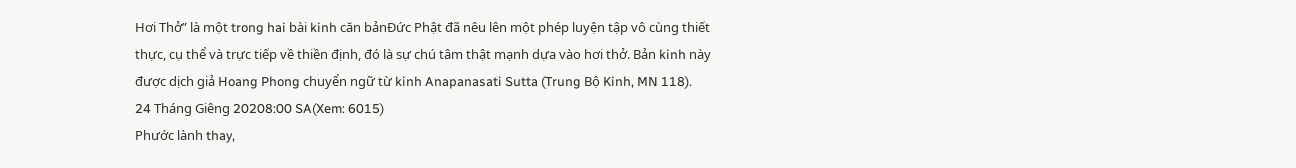Hơi Thở” là một trong hai bài kinh căn bảnĐức Phật đã nêu lên một phép luyện tập vô cùng thiết thực, cụ thể và trực tiếp về thiền định, đó là sự chú tâm thật mạnh dựa vào hơi thở. Bản kinh này được dịch giả Hoang Phong chuyển ngữ từ kinh Anapanasati Sutta (Trung Bộ Kinh, MN 118).
24 Tháng Giêng 20208:00 SA(Xem: 6015)
Phước lành thay,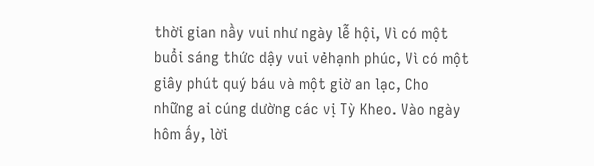thời gian nầy vui như ngày lễ hội, Vì có một buổi sáng thức dậy vui vẻhạnh phúc, Vì có một giây phút quý báu và một giờ an lạc, Cho những ai cúng dường các vị Tỳ Kheo. Vào ngày hôm ấy, lời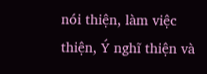nói thiện, làm việc thiện, Ý nghĩ thiện và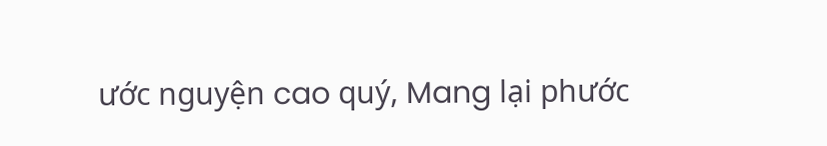ước nguyện cao quý, Mang lại phước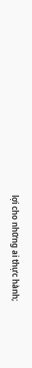lợi cho những ai thực hành;